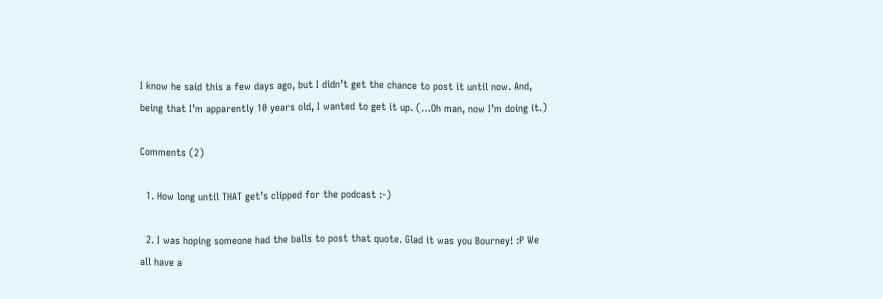I know he said this a few days ago, but I didn’t get the chance to post it until now. And, being that I’m apparently 10 years old, I wanted to get it up. (…Oh man, now I’m doing it.)

Comments (2)

  1. How long until THAT get’s clipped for the podcast :-)

  2. I was hoping someone had the balls to post that quote. Glad it was you Bourney! :P We all have a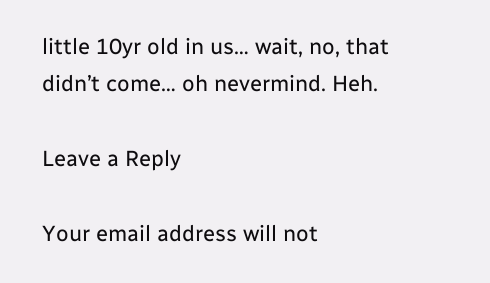little 10yr old in us… wait, no, that didn’t come… oh nevermind. Heh.

Leave a Reply

Your email address will not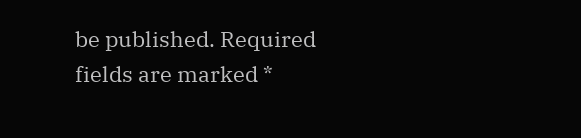be published. Required fields are marked *